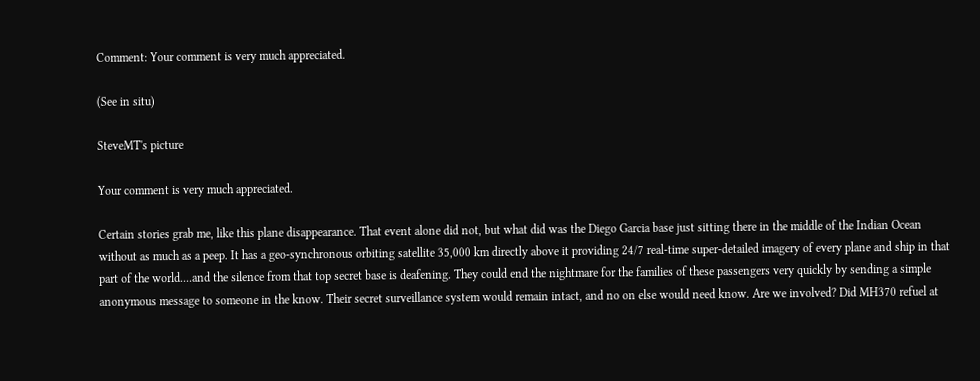Comment: Your comment is very much appreciated.

(See in situ)

SteveMT's picture

Your comment is very much appreciated.

Certain stories grab me, like this plane disappearance. That event alone did not, but what did was the Diego Garcia base just sitting there in the middle of the Indian Ocean without as much as a peep. It has a geo-synchronous orbiting satellite 35,000 km directly above it providing 24/7 real-time super-detailed imagery of every plane and ship in that part of the world....and the silence from that top secret base is deafening. They could end the nightmare for the families of these passengers very quickly by sending a simple anonymous message to someone in the know. Their secret surveillance system would remain intact, and no on else would need know. Are we involved? Did MH370 refuel at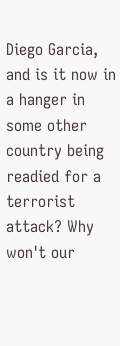Diego Garcia, and is it now in a hanger in some other country being readied for a terrorist attack? Why won't our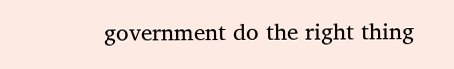government do the right thing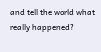and tell the world what really happened?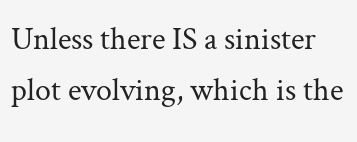Unless there IS a sinister plot evolving, which is the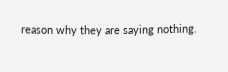reason why they are saying nothing.